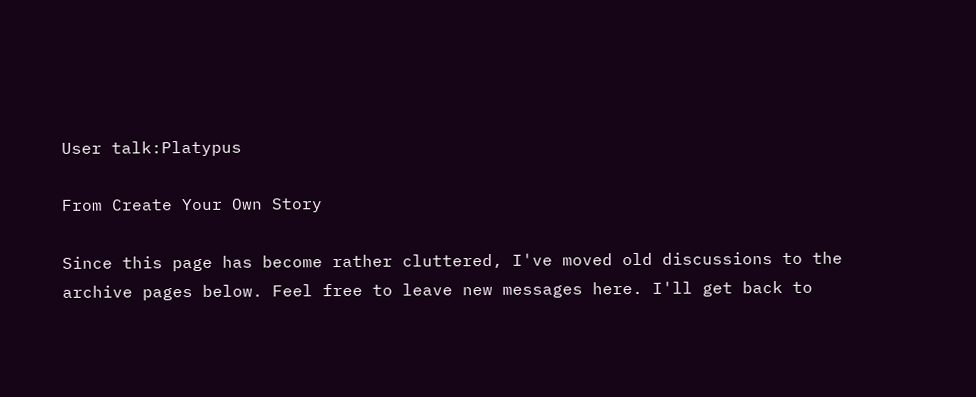User talk:Platypus

From Create Your Own Story

Since this page has become rather cluttered, I've moved old discussions to the archive pages below. Feel free to leave new messages here. I'll get back to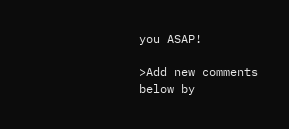you ASAP!

>Add new comments below by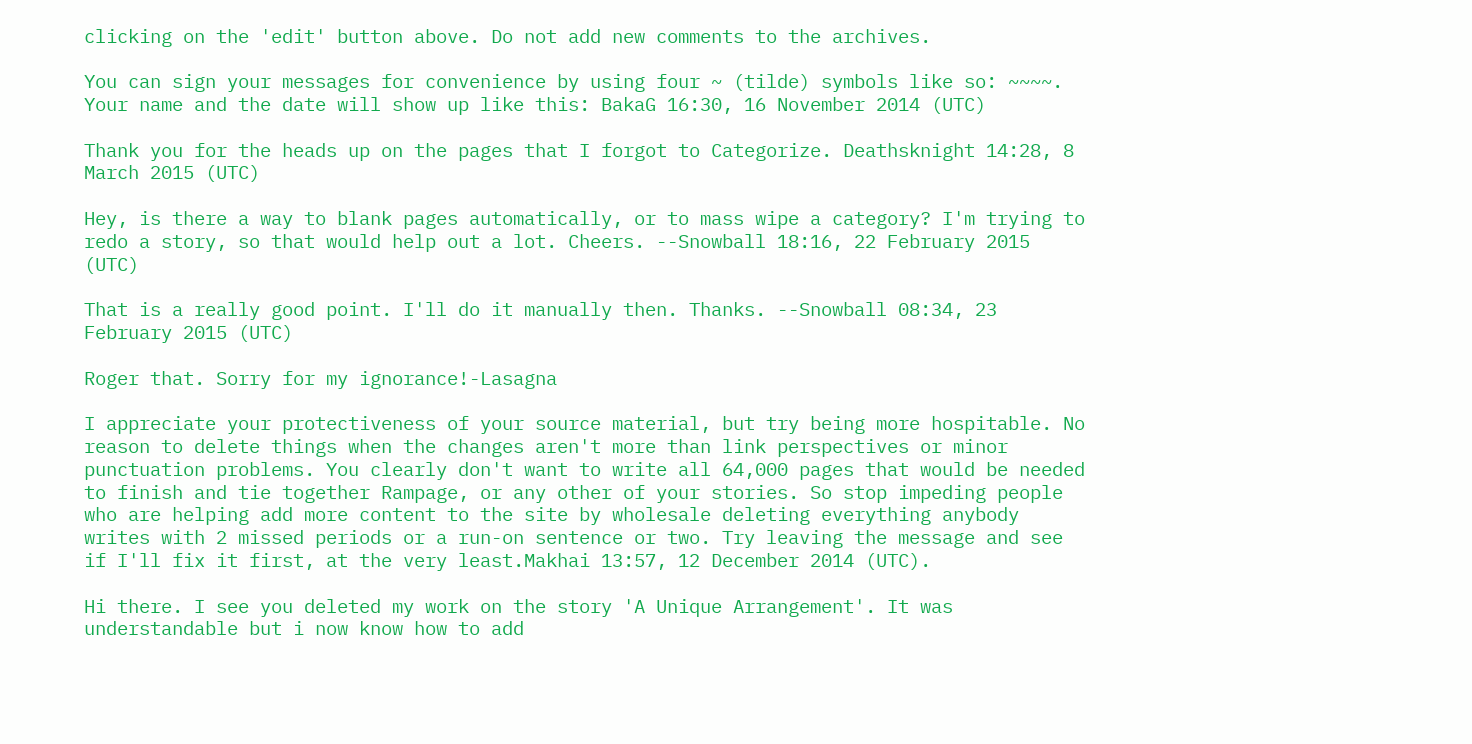clicking on the 'edit' button above. Do not add new comments to the archives.

You can sign your messages for convenience by using four ~ (tilde) symbols like so: ~~~~. Your name and the date will show up like this: BakaG 16:30, 16 November 2014 (UTC)

Thank you for the heads up on the pages that I forgot to Categorize. Deathsknight 14:28, 8 March 2015 (UTC)

Hey, is there a way to blank pages automatically, or to mass wipe a category? I'm trying to redo a story, so that would help out a lot. Cheers. --Snowball 18:16, 22 February 2015 (UTC)

That is a really good point. I'll do it manually then. Thanks. --Snowball 08:34, 23 February 2015 (UTC)

Roger that. Sorry for my ignorance!-Lasagna

I appreciate your protectiveness of your source material, but try being more hospitable. No reason to delete things when the changes aren't more than link perspectives or minor punctuation problems. You clearly don't want to write all 64,000 pages that would be needed to finish and tie together Rampage, or any other of your stories. So stop impeding people who are helping add more content to the site by wholesale deleting everything anybody writes with 2 missed periods or a run-on sentence or two. Try leaving the message and see if I'll fix it first, at the very least.Makhai 13:57, 12 December 2014 (UTC).

Hi there. I see you deleted my work on the story 'A Unique Arrangement'. It was understandable but i now know how to add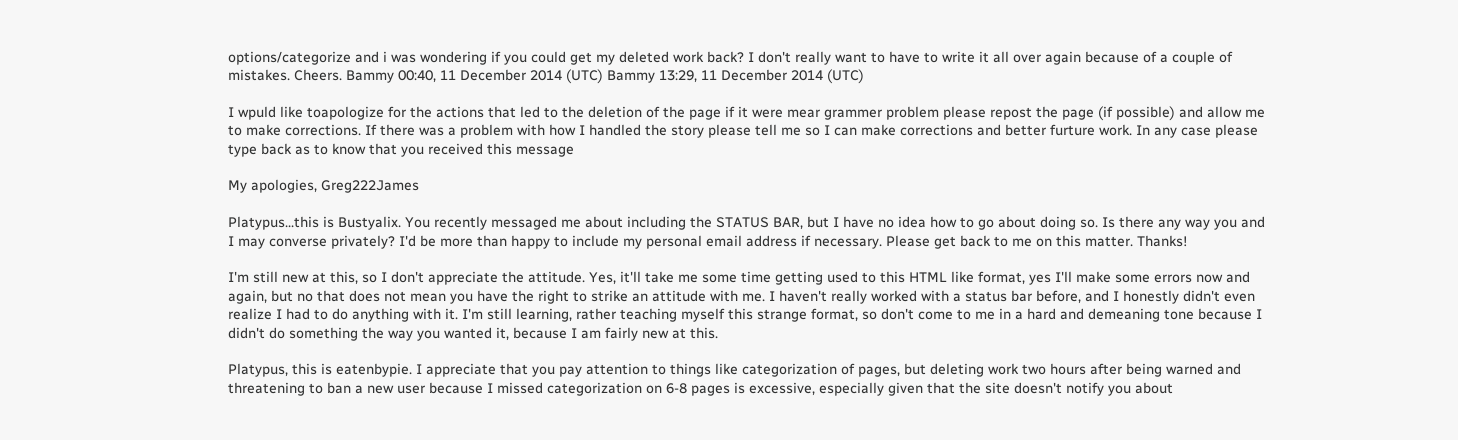options/categorize and i was wondering if you could get my deleted work back? I don't really want to have to write it all over again because of a couple of mistakes. Cheers. Bammy 00:40, 11 December 2014 (UTC) Bammy 13:29, 11 December 2014 (UTC)

I wpuld like toapologize for the actions that led to the deletion of the page if it were mear grammer problem please repost the page (if possible) and allow me to make corrections. If there was a problem with how I handled the story please tell me so I can make corrections and better furture work. In any case please type back as to know that you received this message

My apologies, Greg222James

Platypus...this is Bustyalix. You recently messaged me about including the STATUS BAR, but I have no idea how to go about doing so. Is there any way you and I may converse privately? I'd be more than happy to include my personal email address if necessary. Please get back to me on this matter. Thanks!

I'm still new at this, so I don't appreciate the attitude. Yes, it'll take me some time getting used to this HTML like format, yes I'll make some errors now and again, but no that does not mean you have the right to strike an attitude with me. I haven't really worked with a status bar before, and I honestly didn't even realize I had to do anything with it. I'm still learning, rather teaching myself this strange format, so don't come to me in a hard and demeaning tone because I didn't do something the way you wanted it, because I am fairly new at this.

Platypus, this is eatenbypie. I appreciate that you pay attention to things like categorization of pages, but deleting work two hours after being warned and threatening to ban a new user because I missed categorization on 6-8 pages is excessive, especially given that the site doesn't notify you about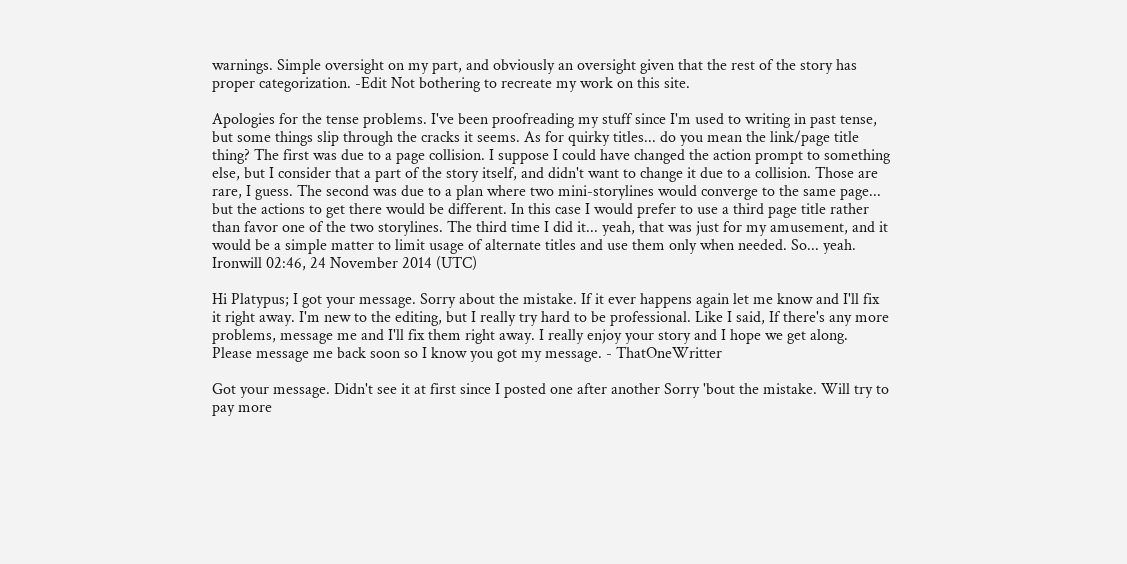warnings. Simple oversight on my part, and obviously an oversight given that the rest of the story has proper categorization. -Edit Not bothering to recreate my work on this site.

Apologies for the tense problems. I've been proofreading my stuff since I'm used to writing in past tense, but some things slip through the cracks it seems. As for quirky titles... do you mean the link/page title thing? The first was due to a page collision. I suppose I could have changed the action prompt to something else, but I consider that a part of the story itself, and didn't want to change it due to a collision. Those are rare, I guess. The second was due to a plan where two mini-storylines would converge to the same page... but the actions to get there would be different. In this case I would prefer to use a third page title rather than favor one of the two storylines. The third time I did it... yeah, that was just for my amusement, and it would be a simple matter to limit usage of alternate titles and use them only when needed. So... yeah. Ironwill 02:46, 24 November 2014 (UTC)

Hi Platypus; I got your message. Sorry about the mistake. If it ever happens again let me know and I'll fix it right away. I'm new to the editing, but I really try hard to be professional. Like I said, If there's any more problems, message me and I'll fix them right away. I really enjoy your story and I hope we get along. Please message me back soon so I know you got my message. - ThatOneWritter

Got your message. Didn't see it at first since I posted one after another Sorry 'bout the mistake. Will try to pay more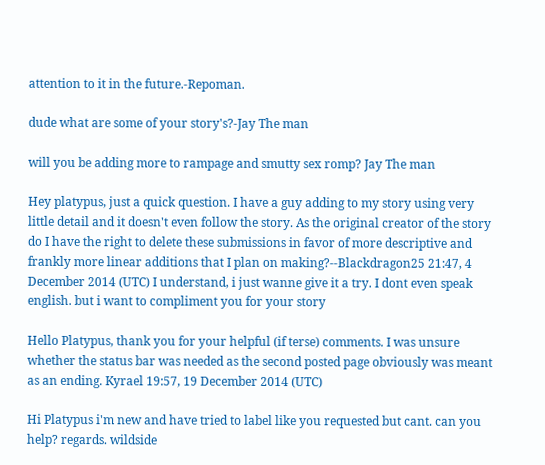attention to it in the future.-Repoman.

dude what are some of your story's?-Jay The man

will you be adding more to rampage and smutty sex romp? Jay The man

Hey platypus, just a quick question. I have a guy adding to my story using very little detail and it doesn't even follow the story. As the original creator of the story do I have the right to delete these submissions in favor of more descriptive and frankly more linear additions that I plan on making?--Blackdragon25 21:47, 4 December 2014 (UTC) I understand, i just wanne give it a try. I dont even speak english. but i want to compliment you for your story

Hello Platypus, thank you for your helpful (if terse) comments. I was unsure whether the status bar was needed as the second posted page obviously was meant as an ending. Kyrael 19:57, 19 December 2014 (UTC)

Hi Platypus i'm new and have tried to label like you requested but cant. can you help? regards. wildside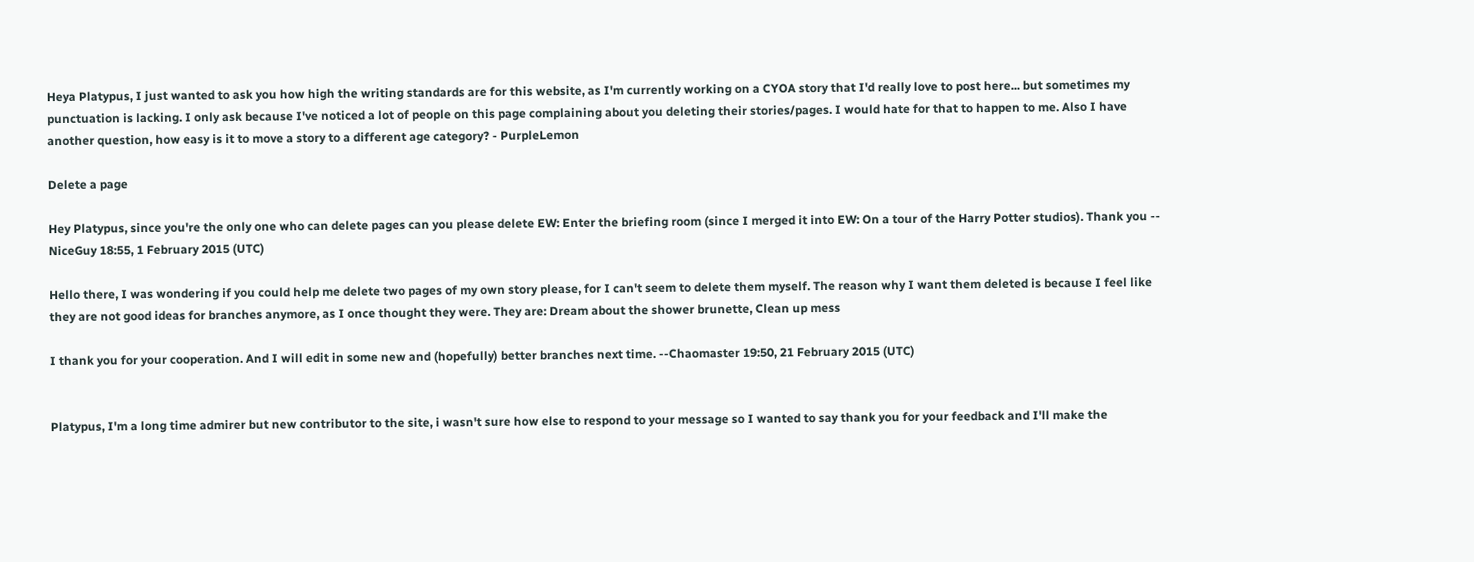Heya Platypus, I just wanted to ask you how high the writing standards are for this website, as I'm currently working on a CYOA story that I'd really love to post here... but sometimes my punctuation is lacking. I only ask because I've noticed a lot of people on this page complaining about you deleting their stories/pages. I would hate for that to happen to me. Also I have another question, how easy is it to move a story to a different age category? - PurpleLemon

Delete a page

Hey Platypus, since you're the only one who can delete pages can you please delete EW: Enter the briefing room (since I merged it into EW: On a tour of the Harry Potter studios). Thank you -- NiceGuy 18:55, 1 February 2015 (UTC)

Hello there, I was wondering if you could help me delete two pages of my own story please, for I can't seem to delete them myself. The reason why I want them deleted is because I feel like they are not good ideas for branches anymore, as I once thought they were. They are: Dream about the shower brunette, Clean up mess

I thank you for your cooperation. And I will edit in some new and (hopefully) better branches next time. --Chaomaster 19:50, 21 February 2015 (UTC)


Platypus, I'm a long time admirer but new contributor to the site, i wasn't sure how else to respond to your message so I wanted to say thank you for your feedback and I'll make the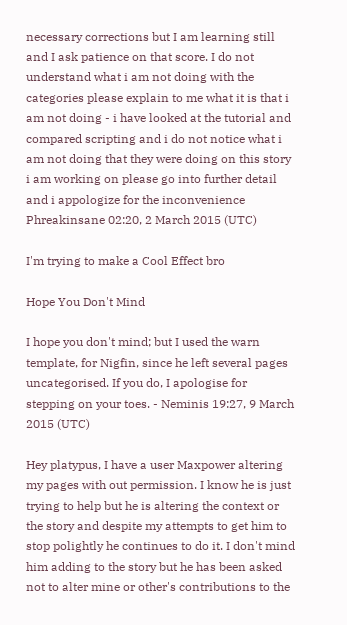necessary corrections but I am learning still and I ask patience on that score. I do not understand what i am not doing with the categories please explain to me what it is that i am not doing - i have looked at the tutorial and compared scripting and i do not notice what i am not doing that they were doing on this story i am working on please go into further detail and i appologize for the inconvenience Phreakinsane 02:20, 2 March 2015 (UTC)

I'm trying to make a Cool Effect bro

Hope You Don't Mind

I hope you don't mind; but I used the warn template, for Nigfin, since he left several pages uncategorised. If you do, I apologise for stepping on your toes. - Neminis 19:27, 9 March 2015 (UTC)

Hey platypus, I have a user Maxpower altering my pages with out permission. I know he is just trying to help but he is altering the context or the story and despite my attempts to get him to stop polightly he continues to do it. I don't mind him adding to the story but he has been asked not to alter mine or other's contributions to the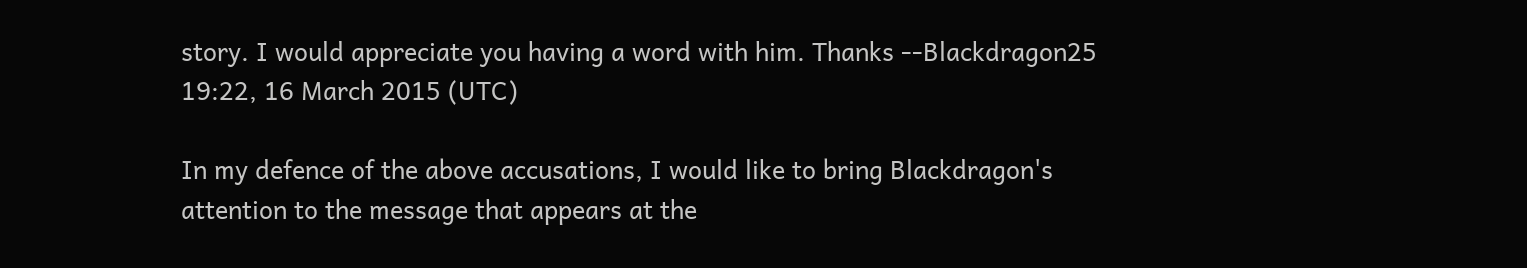story. I would appreciate you having a word with him. Thanks --Blackdragon25 19:22, 16 March 2015 (UTC)

In my defence of the above accusations, I would like to bring Blackdragon's attention to the message that appears at the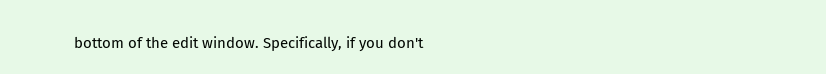bottom of the edit window. Specifically, if you don't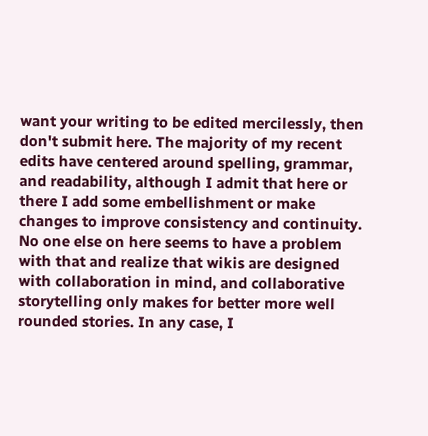want your writing to be edited mercilessly, then don't submit here. The majority of my recent edits have centered around spelling, grammar, and readability, although I admit that here or there I add some embellishment or make changes to improve consistency and continuity. No one else on here seems to have a problem with that and realize that wikis are designed with collaboration in mind, and collaborative storytelling only makes for better more well rounded stories. In any case, I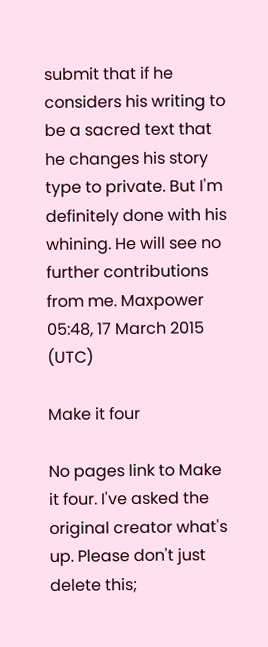submit that if he considers his writing to be a sacred text that he changes his story type to private. But I'm definitely done with his whining. He will see no further contributions from me. Maxpower 05:48, 17 March 2015 (UTC)

Make it four

No pages link to Make it four. I've asked the original creator what's up. Please don't just delete this;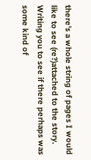there's a whole string of pages I would like to see (re?)attached to the story. Writing you to see if there perhaps was some kind of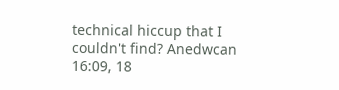technical hiccup that I couldn't find? Anedwcan 16:09, 18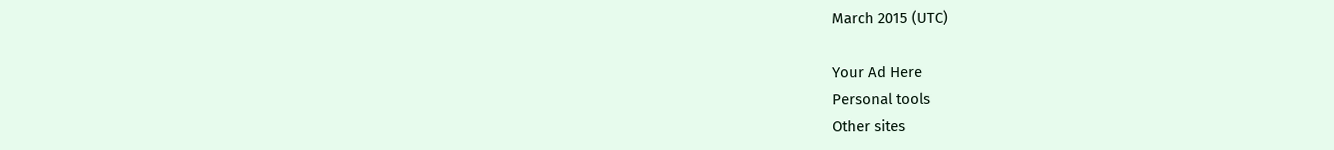March 2015 (UTC)

Your Ad Here
Personal tools
Other sites